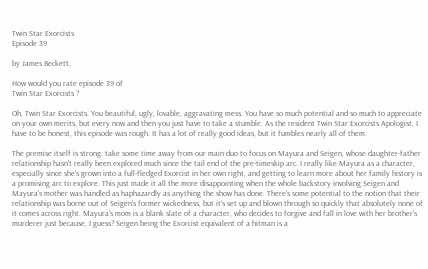Twin Star Exorcists
Episode 39

by James Beckett,

How would you rate episode 39 of
Twin Star Exorcists ?

Oh, Twin Star Exorcists. You beautiful, ugly, lovable, aggravating mess. You have so much potential and so much to appreciate on your own merits, but every now and then you just have to take a stumble. As the resident Twin Star Exorcists Apologist, I have to be honest, this episode was rough. It has a lot of really good ideas, but it fumbles nearly all of them.

The premise itself is strong: take some time away from our main duo to focus on Mayura and Seigen, whose daughter-father relationship hasn't really been explored much since the tail end of the pre-timeskip arc. I really like Mayura as a character, especially since she's grown into a full-fledged Exorcist in her own right, and getting to learn more about her family history is a promising arc to explore. This just made it all the more disappointing when the whole backstory involving Seigen and Mayura's mother was handled as haphazardly as anything the show has done. There's some potential to the notion that their relationship was borne out of Seigen's former wickedness, but it's set up and blown through so quickly that absolutely none of it comes across right. Mayura's mom is a blank slate of a character, who decides to forgive and fall in love with her brother's murderer just because, I guess? Seigen being the Exorcist equivalent of a hitman is a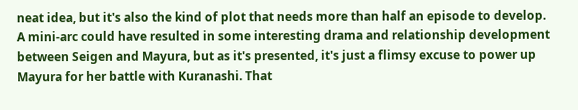neat idea, but it's also the kind of plot that needs more than half an episode to develop. A mini-arc could have resulted in some interesting drama and relationship development between Seigen and Mayura, but as it's presented, it's just a flimsy excuse to power up Mayura for her battle with Kuranashi. That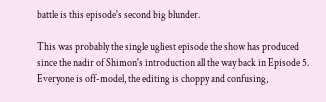battle is this episode's second big blunder.

This was probably the single ugliest episode the show has produced since the nadir of Shimon's introduction all the way back in Episode 5. Everyone is off-model, the editing is choppy and confusing,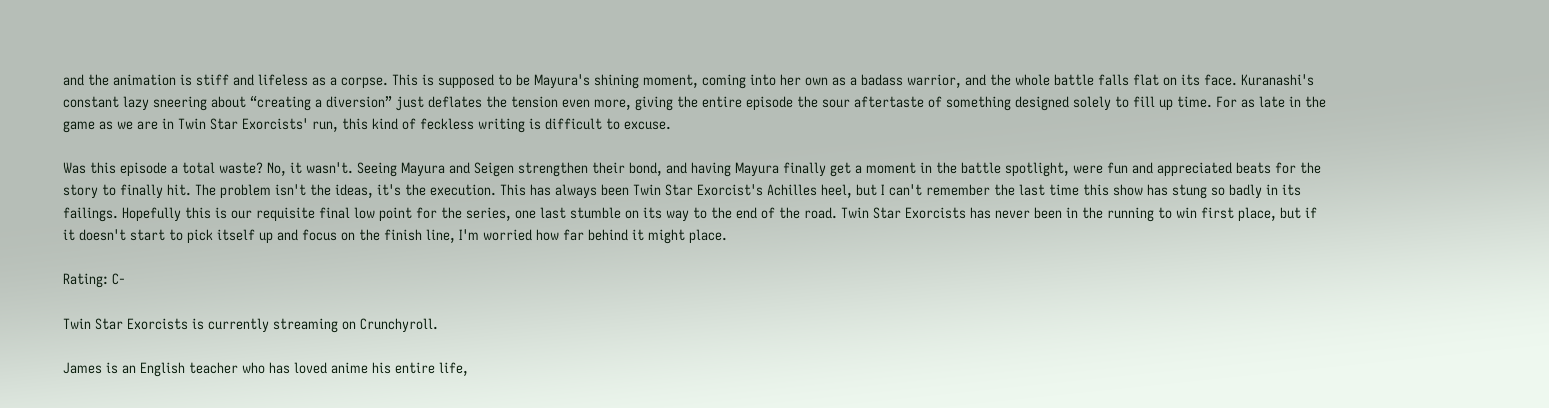and the animation is stiff and lifeless as a corpse. This is supposed to be Mayura's shining moment, coming into her own as a badass warrior, and the whole battle falls flat on its face. Kuranashi's constant lazy sneering about “creating a diversion” just deflates the tension even more, giving the entire episode the sour aftertaste of something designed solely to fill up time. For as late in the game as we are in Twin Star Exorcists' run, this kind of feckless writing is difficult to excuse.

Was this episode a total waste? No, it wasn't. Seeing Mayura and Seigen strengthen their bond, and having Mayura finally get a moment in the battle spotlight, were fun and appreciated beats for the story to finally hit. The problem isn't the ideas, it's the execution. This has always been Twin Star Exorcist's Achilles heel, but I can't remember the last time this show has stung so badly in its failings. Hopefully this is our requisite final low point for the series, one last stumble on its way to the end of the road. Twin Star Exorcists has never been in the running to win first place, but if it doesn't start to pick itself up and focus on the finish line, I'm worried how far behind it might place.

Rating: C-

Twin Star Exorcists is currently streaming on Crunchyroll.

James is an English teacher who has loved anime his entire life,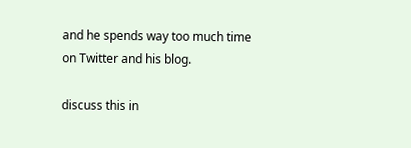and he spends way too much time on Twitter and his blog.

discuss this in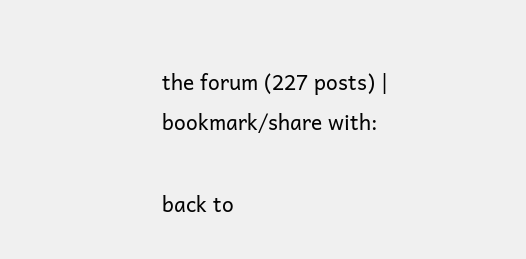the forum (227 posts) |
bookmark/share with:

back to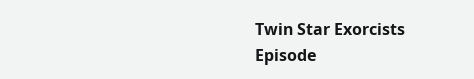Twin Star Exorcists
Episode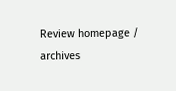Review homepage / archives